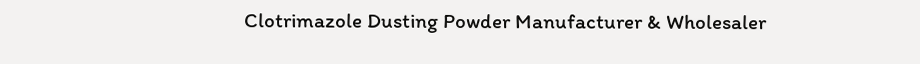Clotrimazole Dusting Powder Manufacturer & Wholesaler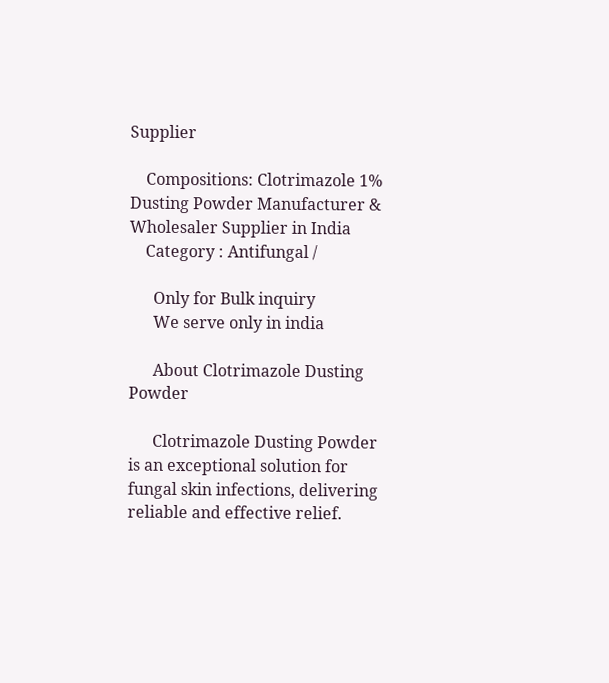Supplier

    Compositions: Clotrimazole 1% Dusting Powder Manufacturer & Wholesaler Supplier in India
    Category : Antifungal /

      Only for Bulk inquiry
      We serve only in india

      About Clotrimazole Dusting Powder

      Clotrimazole Dusting Powder is an exceptional solution for fungal skin infections, delivering reliable and effective relief.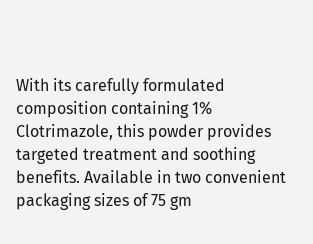With its carefully formulated composition containing 1% Clotrimazole, this powder provides targeted treatment and soothing benefits. Available in two convenient packaging sizes of 75 gm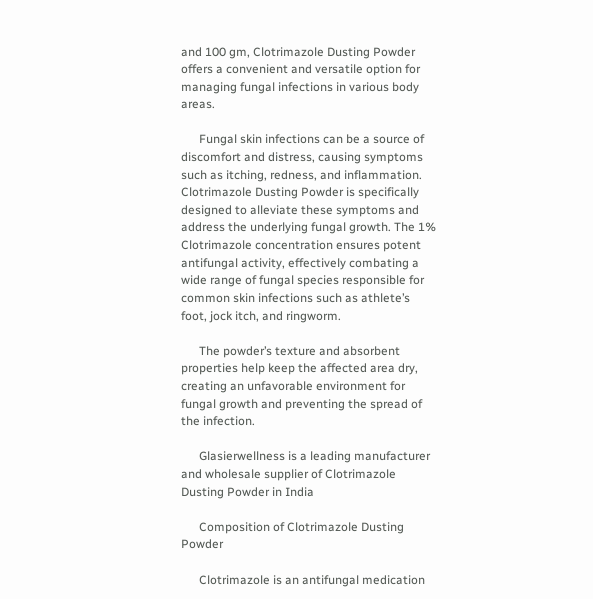and 100 gm, Clotrimazole Dusting Powder offers a convenient and versatile option for managing fungal infections in various body areas.

      Fungal skin infections can be a source of discomfort and distress, causing symptoms such as itching, redness, and inflammation. Clotrimazole Dusting Powder is specifically designed to alleviate these symptoms and address the underlying fungal growth. The 1% Clotrimazole concentration ensures potent antifungal activity, effectively combating a wide range of fungal species responsible for common skin infections such as athlete’s foot, jock itch, and ringworm.

      The powder’s texture and absorbent properties help keep the affected area dry, creating an unfavorable environment for fungal growth and preventing the spread of the infection.

      Glasierwellness is a leading manufacturer and wholesale supplier of Clotrimazole Dusting Powder in India

      Composition of Clotrimazole Dusting Powder

      Clotrimazole is an antifungal medication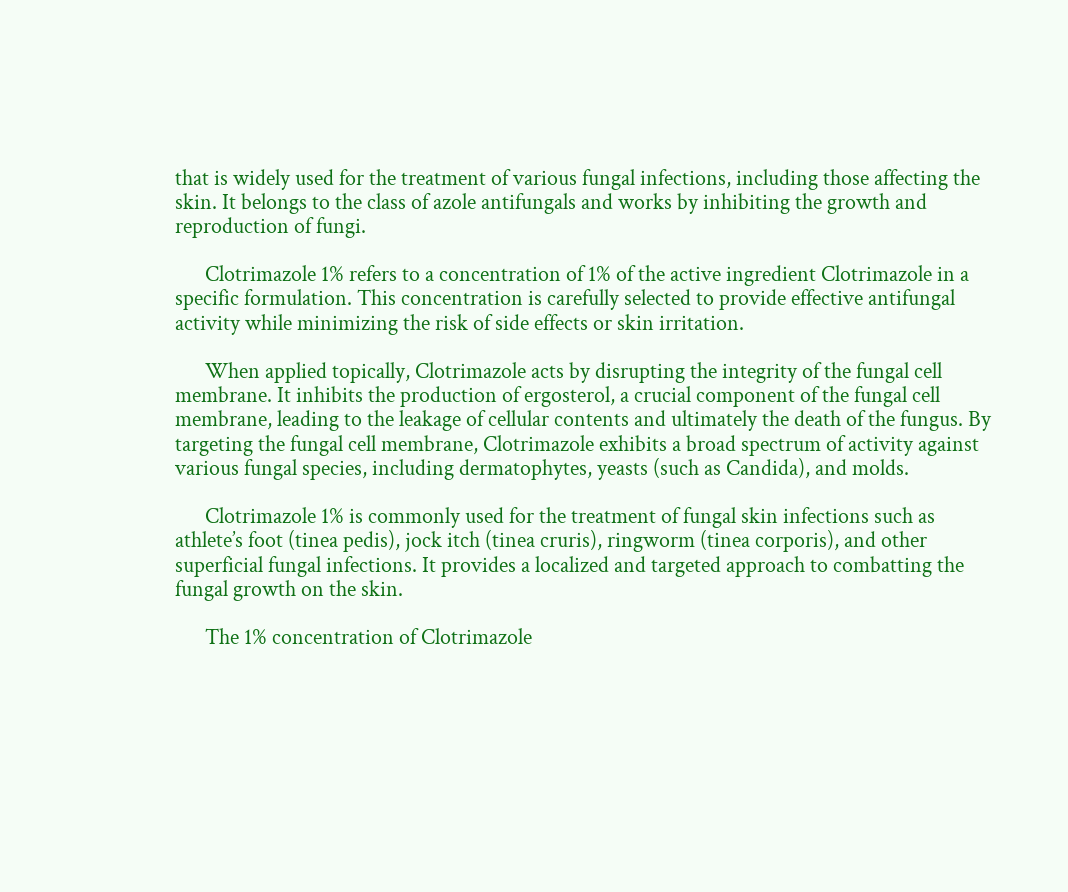that is widely used for the treatment of various fungal infections, including those affecting the skin. It belongs to the class of azole antifungals and works by inhibiting the growth and reproduction of fungi.

      Clotrimazole 1% refers to a concentration of 1% of the active ingredient Clotrimazole in a specific formulation. This concentration is carefully selected to provide effective antifungal activity while minimizing the risk of side effects or skin irritation.

      When applied topically, Clotrimazole acts by disrupting the integrity of the fungal cell membrane. It inhibits the production of ergosterol, a crucial component of the fungal cell membrane, leading to the leakage of cellular contents and ultimately the death of the fungus. By targeting the fungal cell membrane, Clotrimazole exhibits a broad spectrum of activity against various fungal species, including dermatophytes, yeasts (such as Candida), and molds.

      Clotrimazole 1% is commonly used for the treatment of fungal skin infections such as athlete’s foot (tinea pedis), jock itch (tinea cruris), ringworm (tinea corporis), and other superficial fungal infections. It provides a localized and targeted approach to combatting the fungal growth on the skin.

      The 1% concentration of Clotrimazole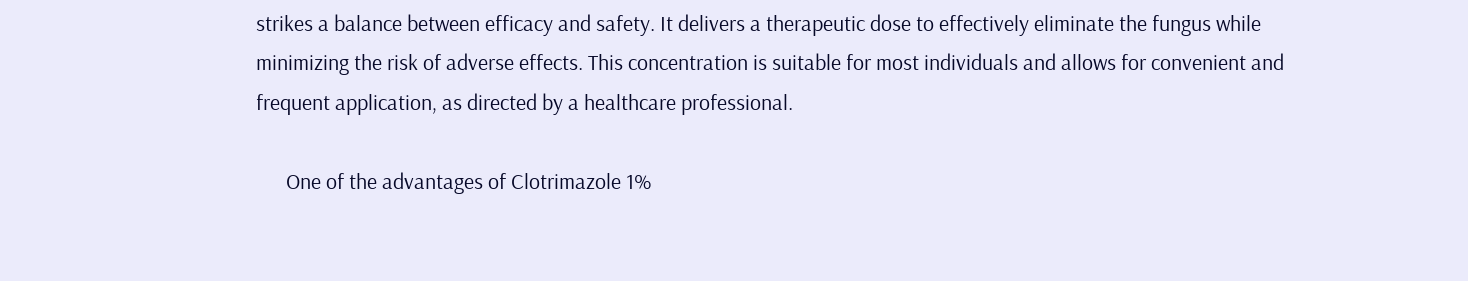strikes a balance between efficacy and safety. It delivers a therapeutic dose to effectively eliminate the fungus while minimizing the risk of adverse effects. This concentration is suitable for most individuals and allows for convenient and frequent application, as directed by a healthcare professional.

      One of the advantages of Clotrimazole 1%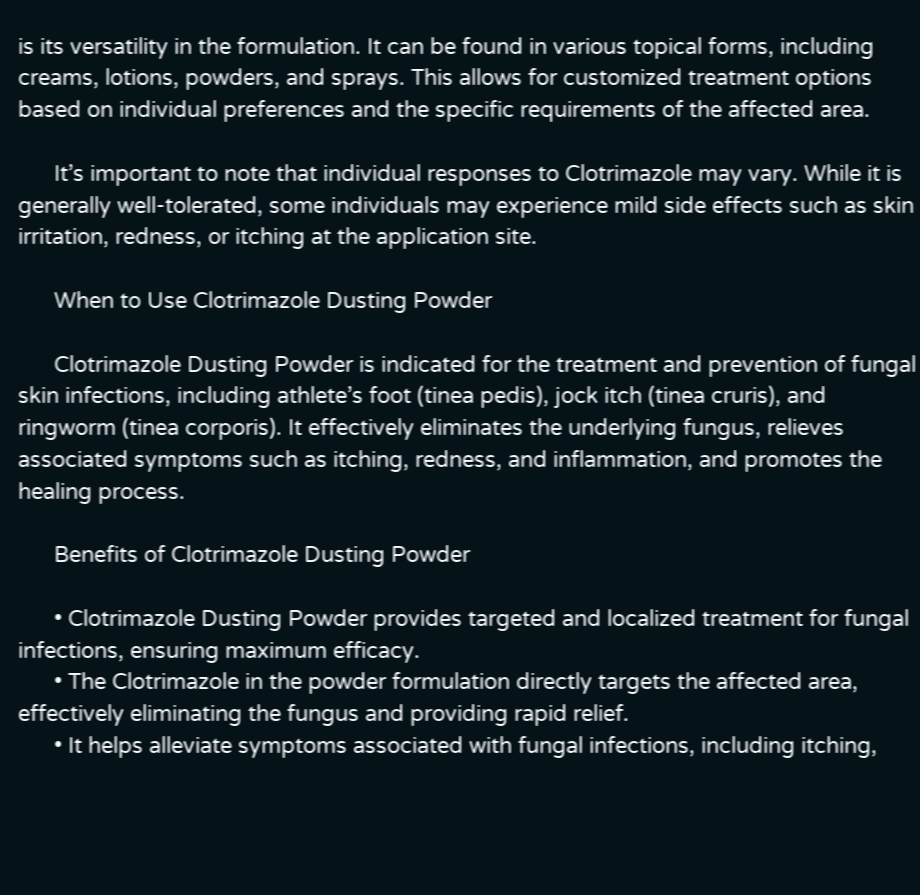is its versatility in the formulation. It can be found in various topical forms, including creams, lotions, powders, and sprays. This allows for customized treatment options based on individual preferences and the specific requirements of the affected area.

      It’s important to note that individual responses to Clotrimazole may vary. While it is generally well-tolerated, some individuals may experience mild side effects such as skin irritation, redness, or itching at the application site.

      When to Use Clotrimazole Dusting Powder

      Clotrimazole Dusting Powder is indicated for the treatment and prevention of fungal skin infections, including athlete’s foot (tinea pedis), jock itch (tinea cruris), and ringworm (tinea corporis). It effectively eliminates the underlying fungus, relieves associated symptoms such as itching, redness, and inflammation, and promotes the healing process.

      Benefits of Clotrimazole Dusting Powder

      • Clotrimazole Dusting Powder provides targeted and localized treatment for fungal infections, ensuring maximum efficacy.
      • The Clotrimazole in the powder formulation directly targets the affected area, effectively eliminating the fungus and providing rapid relief.
      • It helps alleviate symptoms associated with fungal infections, including itching,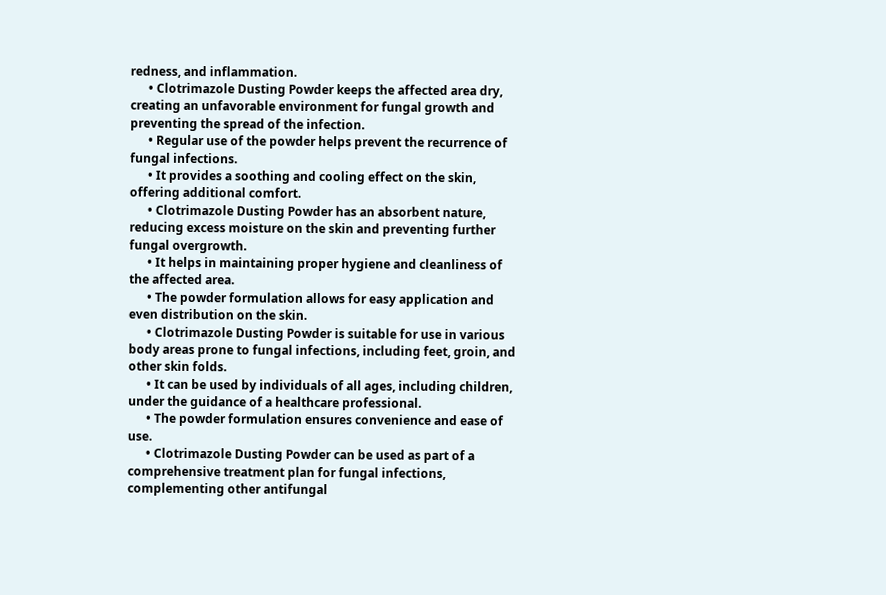redness, and inflammation.
      • Clotrimazole Dusting Powder keeps the affected area dry, creating an unfavorable environment for fungal growth and preventing the spread of the infection.
      • Regular use of the powder helps prevent the recurrence of fungal infections.
      • It provides a soothing and cooling effect on the skin, offering additional comfort.
      • Clotrimazole Dusting Powder has an absorbent nature, reducing excess moisture on the skin and preventing further fungal overgrowth.
      • It helps in maintaining proper hygiene and cleanliness of the affected area.
      • The powder formulation allows for easy application and even distribution on the skin.
      • Clotrimazole Dusting Powder is suitable for use in various body areas prone to fungal infections, including feet, groin, and other skin folds.
      • It can be used by individuals of all ages, including children, under the guidance of a healthcare professional.
      • The powder formulation ensures convenience and ease of use.
      • Clotrimazole Dusting Powder can be used as part of a comprehensive treatment plan for fungal infections, complementing other antifungal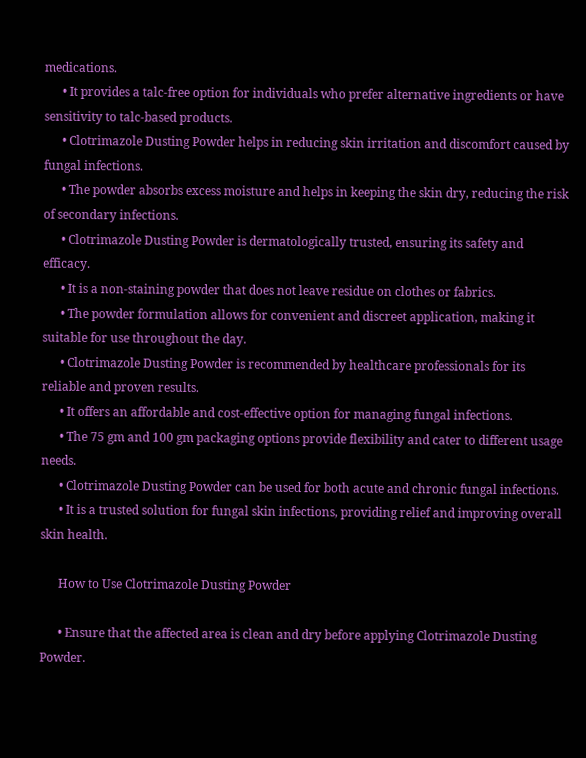medications.
      • It provides a talc-free option for individuals who prefer alternative ingredients or have sensitivity to talc-based products.
      • Clotrimazole Dusting Powder helps in reducing skin irritation and discomfort caused by fungal infections.
      • The powder absorbs excess moisture and helps in keeping the skin dry, reducing the risk of secondary infections.
      • Clotrimazole Dusting Powder is dermatologically trusted, ensuring its safety and efficacy.
      • It is a non-staining powder that does not leave residue on clothes or fabrics.
      • The powder formulation allows for convenient and discreet application, making it suitable for use throughout the day.
      • Clotrimazole Dusting Powder is recommended by healthcare professionals for its reliable and proven results.
      • It offers an affordable and cost-effective option for managing fungal infections.
      • The 75 gm and 100 gm packaging options provide flexibility and cater to different usage needs.
      • Clotrimazole Dusting Powder can be used for both acute and chronic fungal infections.
      • It is a trusted solution for fungal skin infections, providing relief and improving overall skin health.

      How to Use Clotrimazole Dusting Powder

      • Ensure that the affected area is clean and dry before applying Clotrimazole Dusting Powder.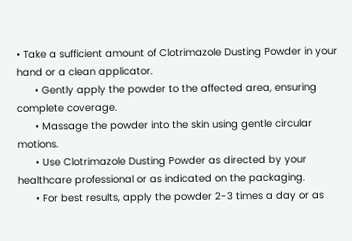• Take a sufficient amount of Clotrimazole Dusting Powder in your hand or a clean applicator.
      • Gently apply the powder to the affected area, ensuring complete coverage.
      • Massage the powder into the skin using gentle circular motions.
      • Use Clotrimazole Dusting Powder as directed by your healthcare professional or as indicated on the packaging.
      • For best results, apply the powder 2-3 times a day or as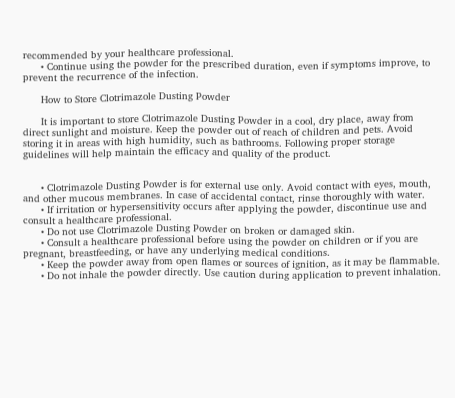recommended by your healthcare professional.
      • Continue using the powder for the prescribed duration, even if symptoms improve, to prevent the recurrence of the infection.

      How to Store Clotrimazole Dusting Powder

      It is important to store Clotrimazole Dusting Powder in a cool, dry place, away from direct sunlight and moisture. Keep the powder out of reach of children and pets. Avoid storing it in areas with high humidity, such as bathrooms. Following proper storage guidelines will help maintain the efficacy and quality of the product.


      • Clotrimazole Dusting Powder is for external use only. Avoid contact with eyes, mouth, and other mucous membranes. In case of accidental contact, rinse thoroughly with water.
      • If irritation or hypersensitivity occurs after applying the powder, discontinue use and consult a healthcare professional.
      • Do not use Clotrimazole Dusting Powder on broken or damaged skin.
      • Consult a healthcare professional before using the powder on children or if you are pregnant, breastfeeding, or have any underlying medical conditions.
      • Keep the powder away from open flames or sources of ignition, as it may be flammable.
      • Do not inhale the powder directly. Use caution during application to prevent inhalation.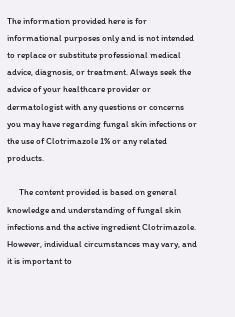The information provided here is for informational purposes only and is not intended to replace or substitute professional medical advice, diagnosis, or treatment. Always seek the advice of your healthcare provider or dermatologist with any questions or concerns you may have regarding fungal skin infections or the use of Clotrimazole 1% or any related products.

      The content provided is based on general knowledge and understanding of fungal skin infections and the active ingredient Clotrimazole. However, individual circumstances may vary, and it is important to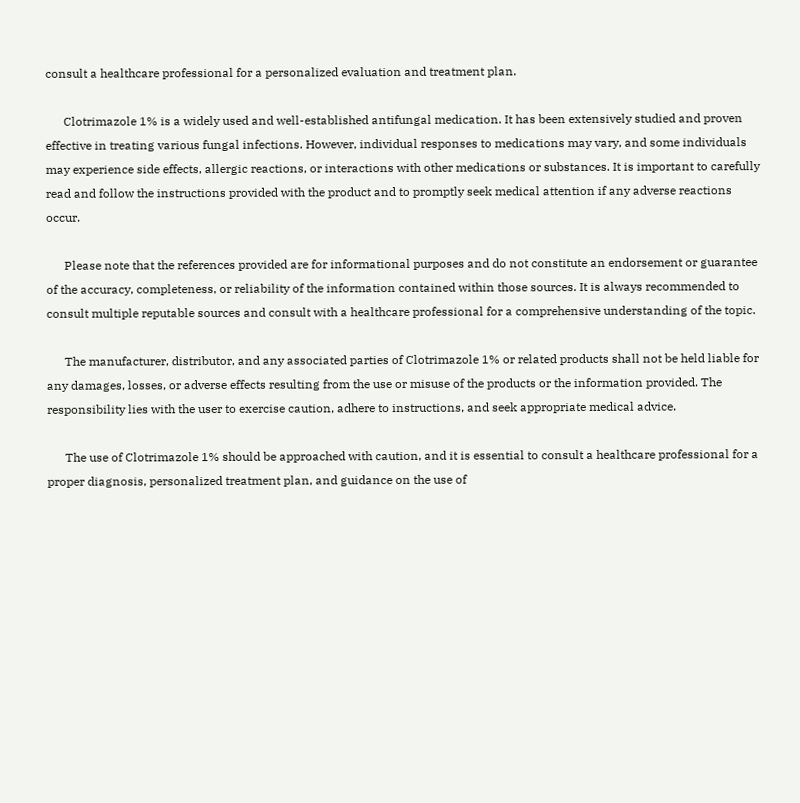consult a healthcare professional for a personalized evaluation and treatment plan.

      Clotrimazole 1% is a widely used and well-established antifungal medication. It has been extensively studied and proven effective in treating various fungal infections. However, individual responses to medications may vary, and some individuals may experience side effects, allergic reactions, or interactions with other medications or substances. It is important to carefully read and follow the instructions provided with the product and to promptly seek medical attention if any adverse reactions occur.

      Please note that the references provided are for informational purposes and do not constitute an endorsement or guarantee of the accuracy, completeness, or reliability of the information contained within those sources. It is always recommended to consult multiple reputable sources and consult with a healthcare professional for a comprehensive understanding of the topic.

      The manufacturer, distributor, and any associated parties of Clotrimazole 1% or related products shall not be held liable for any damages, losses, or adverse effects resulting from the use or misuse of the products or the information provided. The responsibility lies with the user to exercise caution, adhere to instructions, and seek appropriate medical advice.

      The use of Clotrimazole 1% should be approached with caution, and it is essential to consult a healthcare professional for a proper diagnosis, personalized treatment plan, and guidance on the use of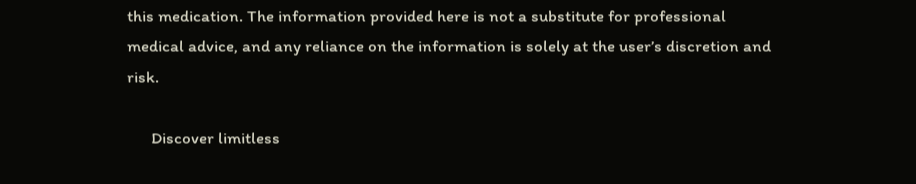this medication. The information provided here is not a substitute for professional medical advice, and any reliance on the information is solely at the user’s discretion and risk.

      Discover limitless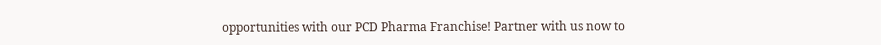opportunities with our PCD Pharma Franchise! Partner with us now to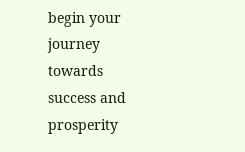begin your journey towards success and prosperity